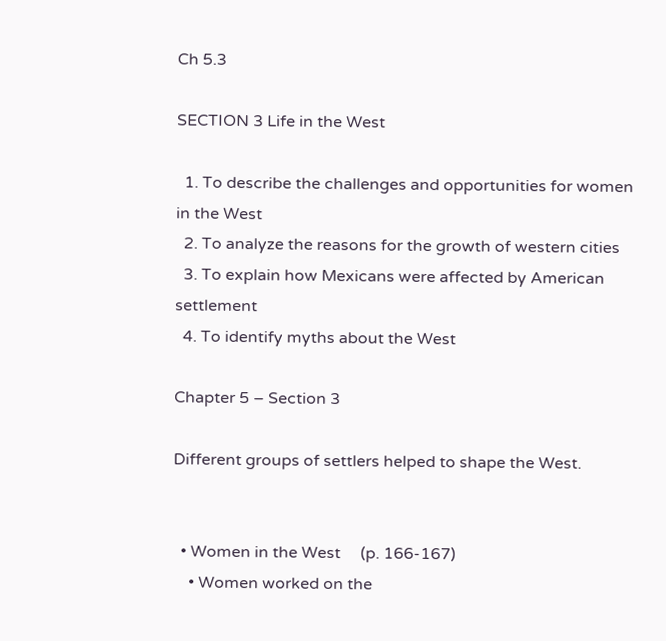Ch 5.3

SECTION 3 Life in the West

  1. To describe the challenges and opportunities for women in the West
  2. To analyze the reasons for the growth of western cities
  3. To explain how Mexicans were affected by American settlement
  4. To identify myths about the West

Chapter 5 – Section 3

Different groups of settlers helped to shape the West.


  • Women in the West     (p. 166-167)
    • Women worked on the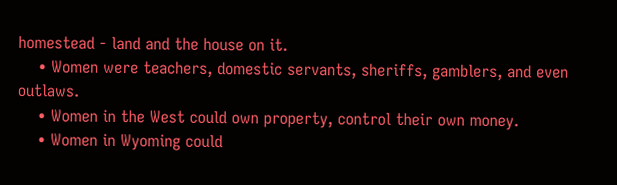homestead - land and the house on it.
    • Women were teachers, domestic servants, sheriffs, gamblers, and even outlaws.
    • Women in the West could own property, control their own money.
    • Women in Wyoming could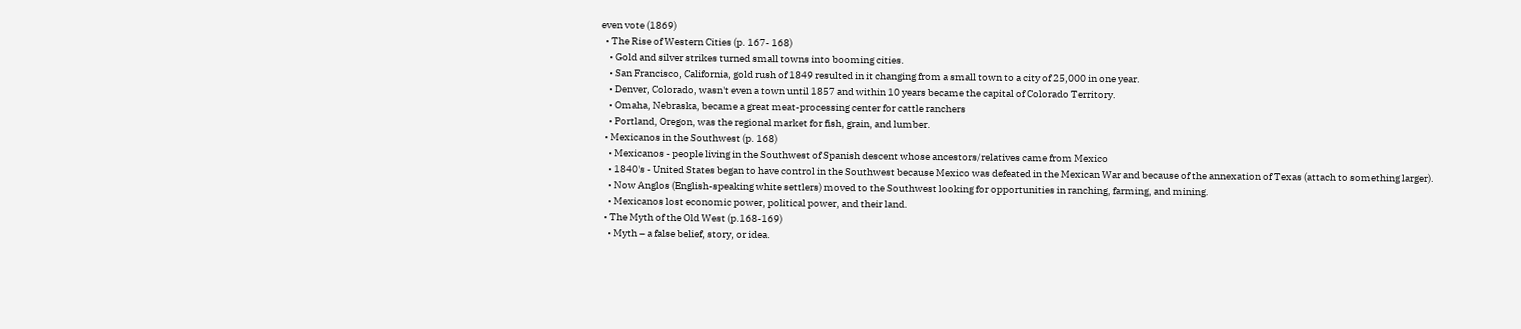even vote (1869)
  • The Rise of Western Cities (p. 167- 168)
    • Gold and silver strikes turned small towns into booming cities.
    • San Francisco, California, gold rush of 1849 resulted in it changing from a small town to a city of 25,000 in one year.
    • Denver, Colorado, wasn't even a town until 1857 and within 10 years became the capital of Colorado Territory.
    • Omaha, Nebraska, became a great meat-processing center for cattle ranchers
    • Portland, Oregon, was the regional market for fish, grain, and lumber.
  • Mexicanos in the Southwest (p. 168)
    • Mexicanos - people living in the Southwest of Spanish descent whose ancestors/relatives came from Mexico
    • 1840's - United States began to have control in the Southwest because Mexico was defeated in the Mexican War and because of the annexation of Texas (attach to something larger).
    • Now Anglos (English-speaking white settlers) moved to the Southwest looking for opportunities in ranching, farming, and mining.
    • Mexicanos lost economic power, political power, and their land.
  • The Myth of the Old West (p.168-169)
    • Myth – a false belief, story, or idea.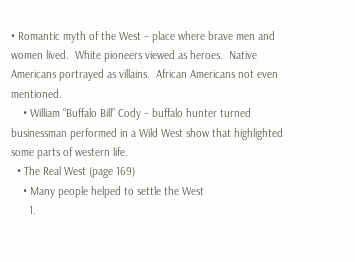• Romantic myth of the West – place where brave men and women lived.  White pioneers viewed as heroes.  Native Americans portrayed as villains.  African Americans not even mentioned.
    • William “Buffalo Bill” Cody – buffalo hunter turned businessman performed in a Wild West show that highlighted some parts of western life.
  • The Real West (page 169)
    • Many people helped to settle the West
      1.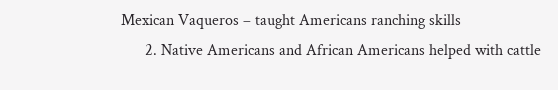Mexican Vaqueros – taught Americans ranching skills
      2. Native Americans and African Americans helped with cattle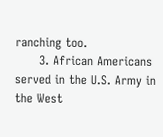ranching too.
      3. African Americans served in the U.S. Army in the West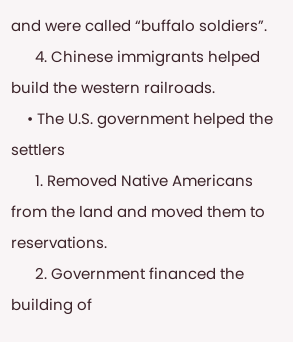and were called “buffalo soldiers”.
      4. Chinese immigrants helped build the western railroads.
    • The U.S. government helped the settlers
      1. Removed Native Americans from the land and moved them to reservations.
      2. Government financed the building of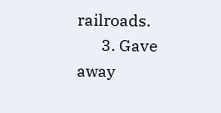railroads.
      3. Gave away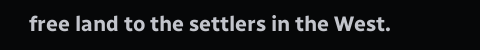free land to the settlers in the West.